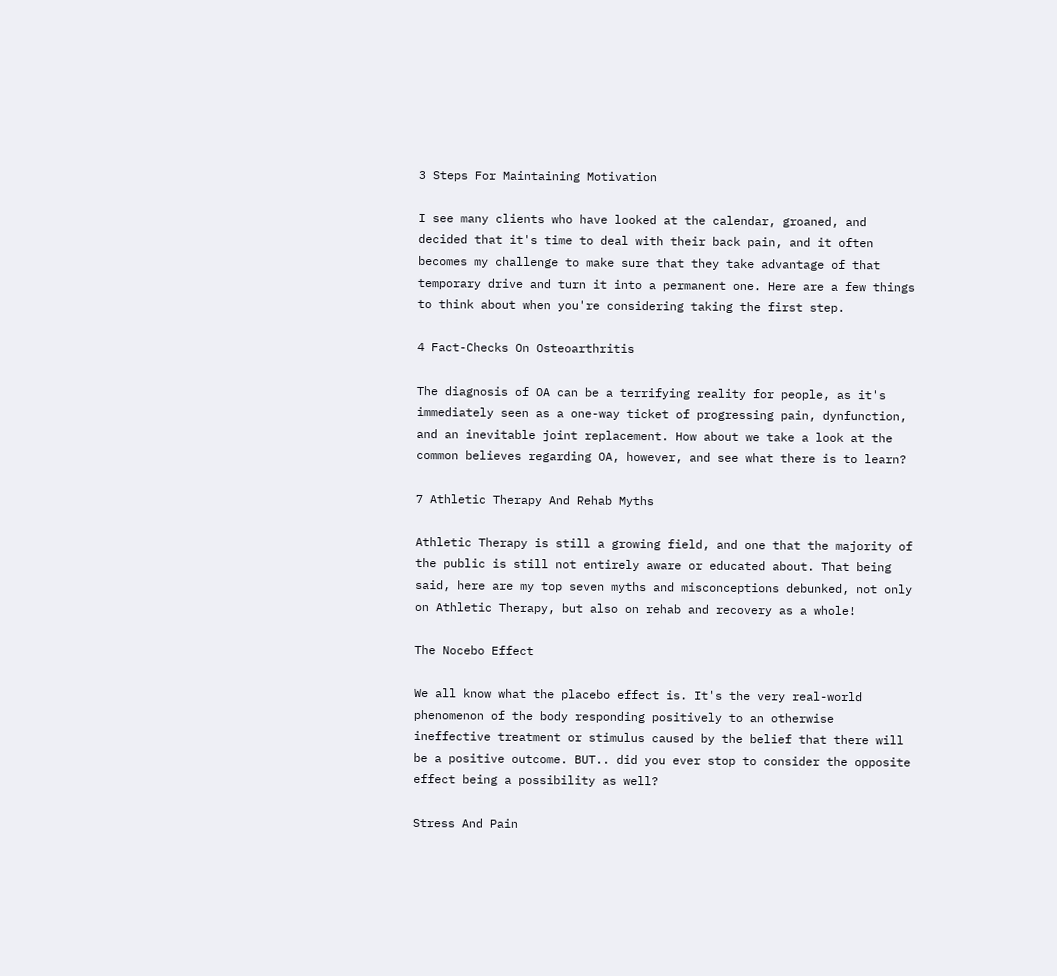3 Steps For Maintaining Motivation

I see many clients who have looked at the calendar, groaned, and decided that it's time to deal with their back pain, and it often becomes my challenge to make sure that they take advantage of that temporary drive and turn it into a permanent one. Here are a few things to think about when you're considering taking the first step.

4 Fact-Checks On Osteoarthritis

The diagnosis of OA can be a terrifying reality for people, as it's immediately seen as a one-way ticket of progressing pain, dynfunction, and an inevitable joint replacement. How about we take a look at the common believes regarding OA, however, and see what there is to learn?

7 Athletic Therapy And Rehab Myths

Athletic Therapy is still a growing field, and one that the majority of the public is still not entirely aware or educated about. That being said, here are my top seven myths and misconceptions debunked, not only on Athletic Therapy, but also on rehab and recovery as a whole!

The Nocebo Effect

We all know what the placebo effect is. It's the very real-world phenomenon of the body responding positively to an otherwise ineffective treatment or stimulus caused by the belief that there will be a positive outcome. BUT.. did you ever stop to consider the opposite effect being a possibility as well?

Stress And Pain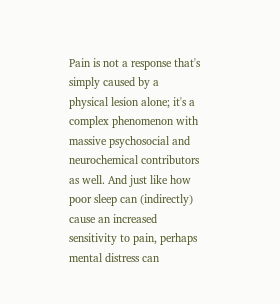Pain is not a response that's simply caused by a physical lesion alone; it's a complex phenomenon with massive psychosocial and neurochemical contributors as well. And just like how poor sleep can (indirectly) cause an increased sensitivity to pain, perhaps mental distress can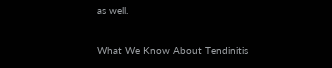as well.

What We Know About Tendinitis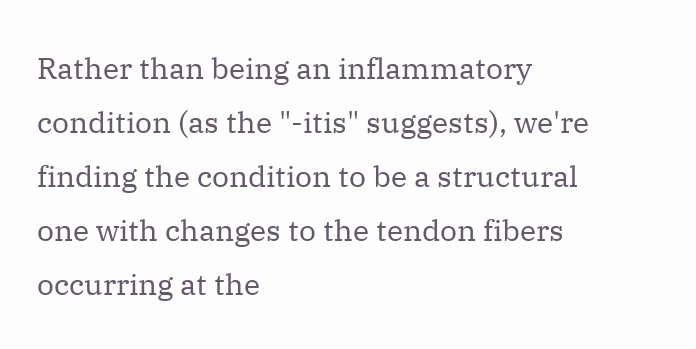Rather than being an inflammatory condition (as the "-itis" suggests), we're finding the condition to be a structural one with changes to the tendon fibers occurring at the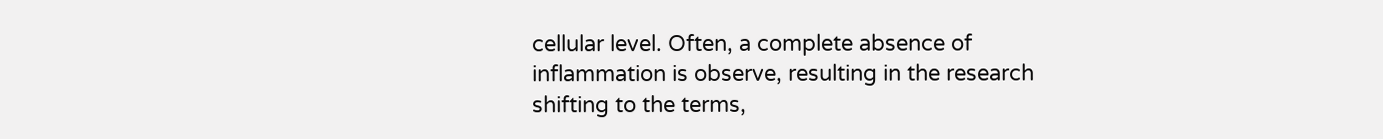cellular level. Often, a complete absence of inflammation is observe, resulting in the research shifting to the terms,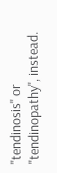"tendinosis" or "tendinopathy", instead.